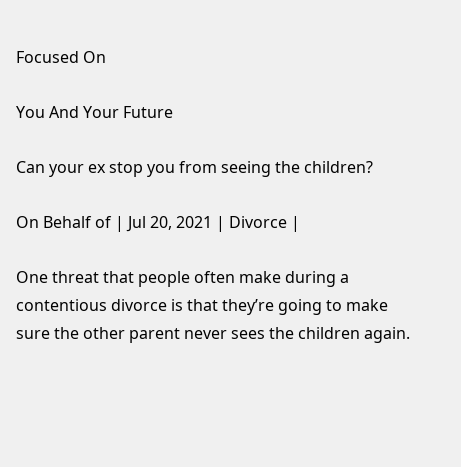Focused On

You And Your Future

Can your ex stop you from seeing the children?

On Behalf of | Jul 20, 2021 | Divorce |

One threat that people often make during a contentious divorce is that they’re going to make sure the other parent never sees the children again.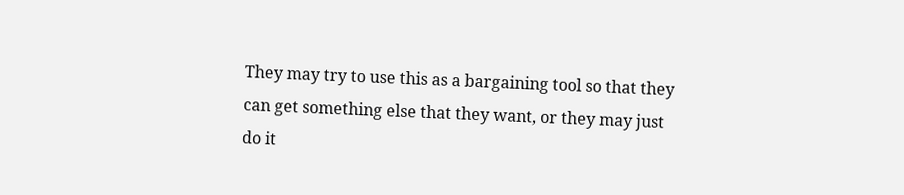They may try to use this as a bargaining tool so that they can get something else that they want, or they may just do it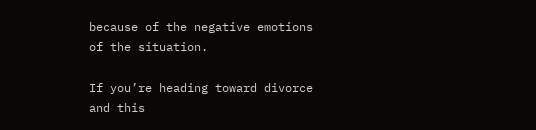because of the negative emotions of the situation.

If you’re heading toward divorce and this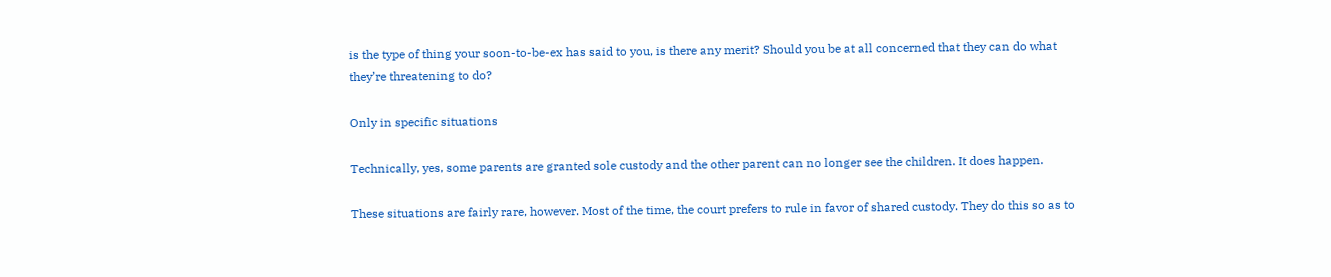is the type of thing your soon-to-be-ex has said to you, is there any merit? Should you be at all concerned that they can do what they’re threatening to do?

Only in specific situations

Technically, yes, some parents are granted sole custody and the other parent can no longer see the children. It does happen.

These situations are fairly rare, however. Most of the time, the court prefers to rule in favor of shared custody. They do this so as to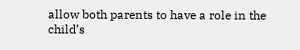allow both parents to have a role in the child’s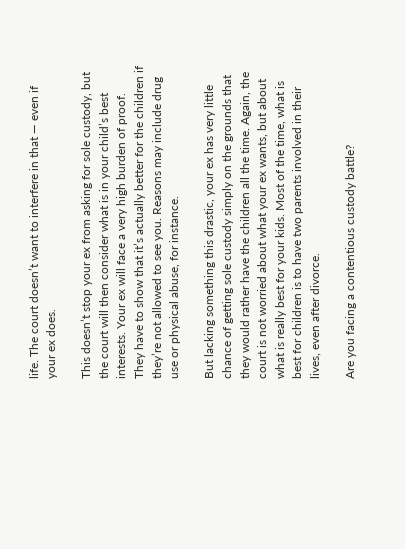life. The court doesn’t want to interfere in that — even if your ex does.

This doesn’t stop your ex from asking for sole custody, but the court will then consider what is in your child’s best interests. Your ex will face a very high burden of proof. They have to show that it’s actually better for the children if they’re not allowed to see you. Reasons may include drug use or physical abuse, for instance.

But lacking something this drastic, your ex has very little chance of getting sole custody simply on the grounds that they would rather have the children all the time. Again, the court is not worried about what your ex wants, but about what is really best for your kids. Most of the time, what is best for children is to have two parents involved in their lives, even after divorce.

Are you facing a contentious custody battle?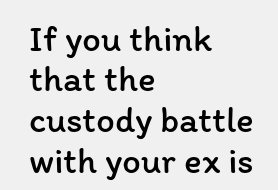If you think that the custody battle with your ex is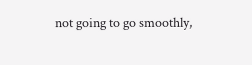not going to go smoothly,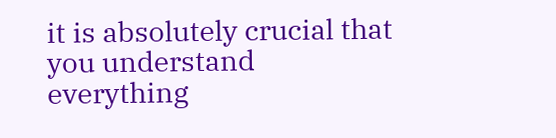it is absolutely crucial that you understand everything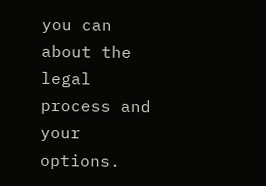you can about the legal process and your options.